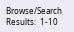Browse/Search Results:  1-10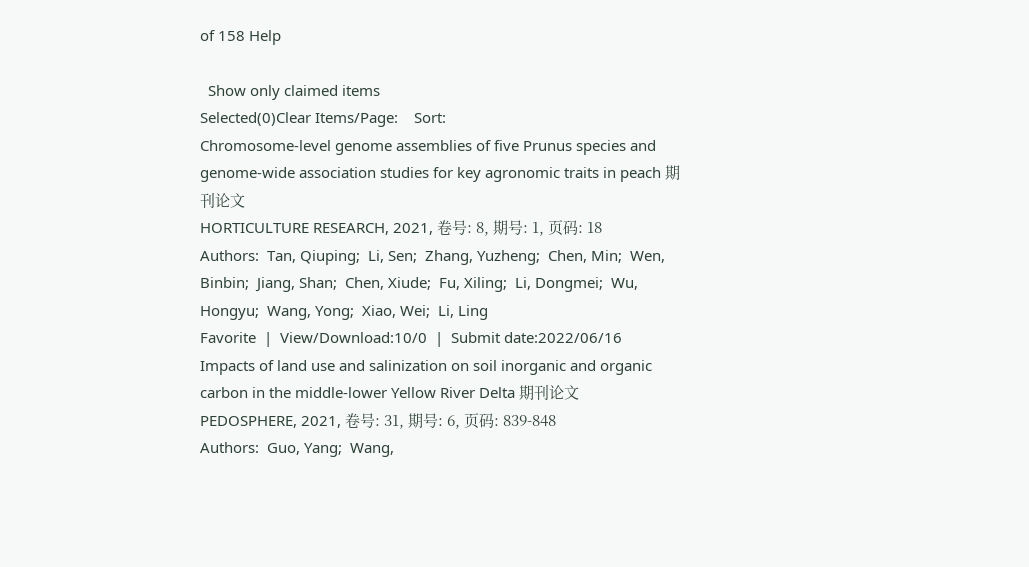of 158 Help

  Show only claimed items
Selected(0)Clear Items/Page:    Sort:
Chromosome-level genome assemblies of five Prunus species and genome-wide association studies for key agronomic traits in peach 期刊论文
HORTICULTURE RESEARCH, 2021, 卷号: 8, 期号: 1, 页码: 18
Authors:  Tan, Qiuping;  Li, Sen;  Zhang, Yuzheng;  Chen, Min;  Wen, Binbin;  Jiang, Shan;  Chen, Xiude;  Fu, Xiling;  Li, Dongmei;  Wu, Hongyu;  Wang, Yong;  Xiao, Wei;  Li, Ling
Favorite  |  View/Download:10/0  |  Submit date:2022/06/16
Impacts of land use and salinization on soil inorganic and organic carbon in the middle-lower Yellow River Delta 期刊论文
PEDOSPHERE, 2021, 卷号: 31, 期号: 6, 页码: 839-848
Authors:  Guo, Yang;  Wang,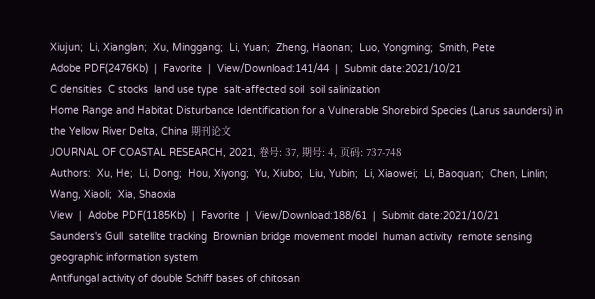Xiujun;  Li, Xianglan;  Xu, Minggang;  Li, Yuan;  Zheng, Haonan;  Luo, Yongming;  Smith, Pete
Adobe PDF(2476Kb)  |  Favorite  |  View/Download:141/44  |  Submit date:2021/10/21
C densities  C stocks  land use type  salt-affected soil  soil salinization
Home Range and Habitat Disturbance Identification for a Vulnerable Shorebird Species (Larus saundersi) in the Yellow River Delta, China 期刊论文
JOURNAL OF COASTAL RESEARCH, 2021, 卷号: 37, 期号: 4, 页码: 737-748
Authors:  Xu, He;  Li, Dong;  Hou, Xiyong;  Yu, Xiubo;  Liu, Yubin;  Li, Xiaowei;  Li, Baoquan;  Chen, Linlin;  Wang, Xiaoli;  Xia, Shaoxia
View  |  Adobe PDF(1185Kb)  |  Favorite  |  View/Download:188/61  |  Submit date:2021/10/21
Saunders's Gull  satellite tracking  Brownian bridge movement model  human activity  remote sensing  geographic information system
Antifungal activity of double Schiff bases of chitosan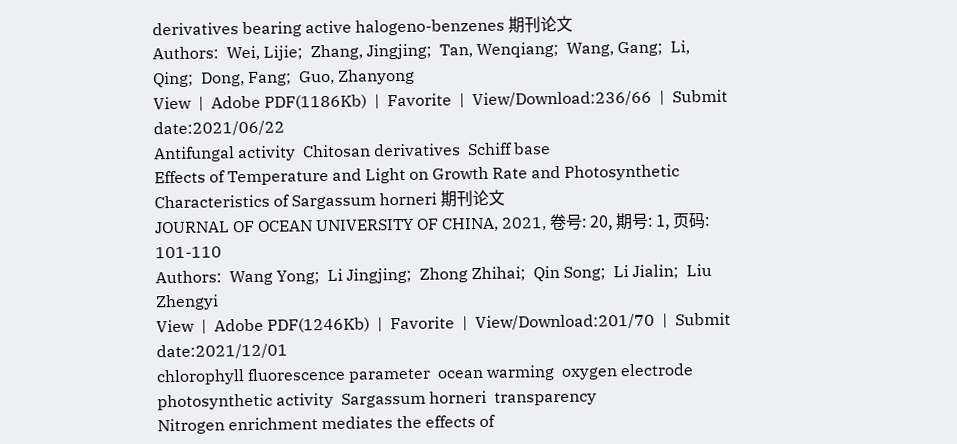derivatives bearing active halogeno-benzenes 期刊论文
Authors:  Wei, Lijie;  Zhang, Jingjing;  Tan, Wenqiang;  Wang, Gang;  Li, Qing;  Dong, Fang;  Guo, Zhanyong
View  |  Adobe PDF(1186Kb)  |  Favorite  |  View/Download:236/66  |  Submit date:2021/06/22
Antifungal activity  Chitosan derivatives  Schiff base
Effects of Temperature and Light on Growth Rate and Photosynthetic Characteristics of Sargassum horneri 期刊论文
JOURNAL OF OCEAN UNIVERSITY OF CHINA, 2021, 卷号: 20, 期号: 1, 页码: 101-110
Authors:  Wang Yong;  Li Jingjing;  Zhong Zhihai;  Qin Song;  Li Jialin;  Liu Zhengyi
View  |  Adobe PDF(1246Kb)  |  Favorite  |  View/Download:201/70  |  Submit date:2021/12/01
chlorophyll fluorescence parameter  ocean warming  oxygen electrode  photosynthetic activity  Sargassum horneri  transparency
Nitrogen enrichment mediates the effects of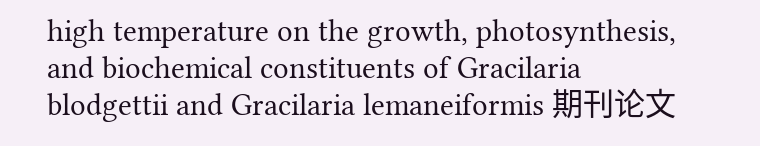high temperature on the growth, photosynthesis, and biochemical constituents of Gracilaria blodgettii and Gracilaria lemaneiformis 期刊论文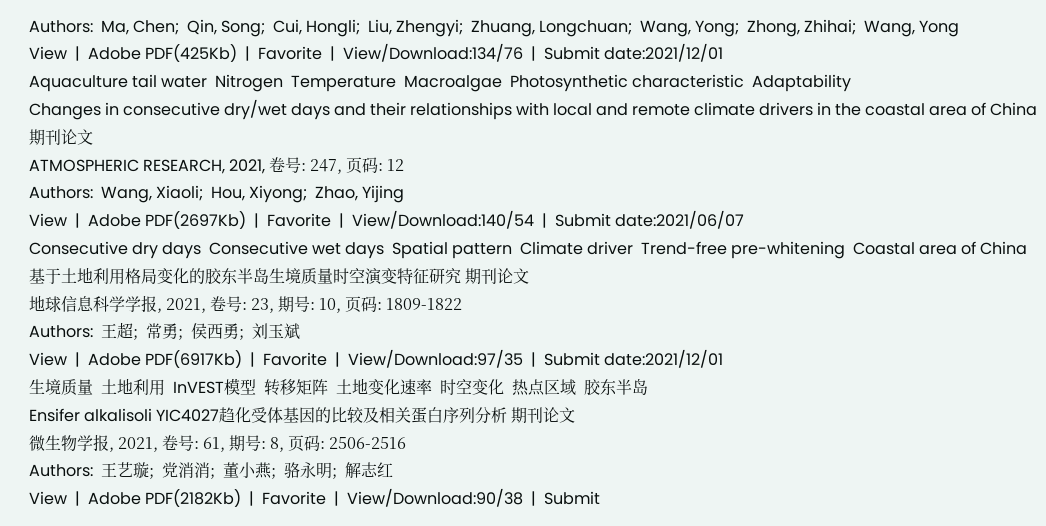Authors:  Ma, Chen;  Qin, Song;  Cui, Hongli;  Liu, Zhengyi;  Zhuang, Longchuan;  Wang, Yong;  Zhong, Zhihai;  Wang, Yong
View  |  Adobe PDF(425Kb)  |  Favorite  |  View/Download:134/76  |  Submit date:2021/12/01
Aquaculture tail water  Nitrogen  Temperature  Macroalgae  Photosynthetic characteristic  Adaptability
Changes in consecutive dry/wet days and their relationships with local and remote climate drivers in the coastal area of China 期刊论文
ATMOSPHERIC RESEARCH, 2021, 卷号: 247, 页码: 12
Authors:  Wang, Xiaoli;  Hou, Xiyong;  Zhao, Yijing
View  |  Adobe PDF(2697Kb)  |  Favorite  |  View/Download:140/54  |  Submit date:2021/06/07
Consecutive dry days  Consecutive wet days  Spatial pattern  Climate driver  Trend-free pre-whitening  Coastal area of China
基于土地利用格局变化的胶东半岛生境质量时空演变特征研究 期刊论文
地球信息科学学报, 2021, 卷号: 23, 期号: 10, 页码: 1809-1822
Authors:  王超;  常勇;  侯西勇;  刘玉斌
View  |  Adobe PDF(6917Kb)  |  Favorite  |  View/Download:97/35  |  Submit date:2021/12/01
生境质量  土地利用  InVEST模型  转移矩阵  土地变化速率  时空变化  热点区域  胶东半岛
Ensifer alkalisoli YIC4027趋化受体基因的比较及相关蛋白序列分析 期刊论文
微生物学报, 2021, 卷号: 61, 期号: 8, 页码: 2506-2516
Authors:  王艺璇;  党消消;  董小燕;  骆永明;  解志红
View  |  Adobe PDF(2182Kb)  |  Favorite  |  View/Download:90/38  |  Submit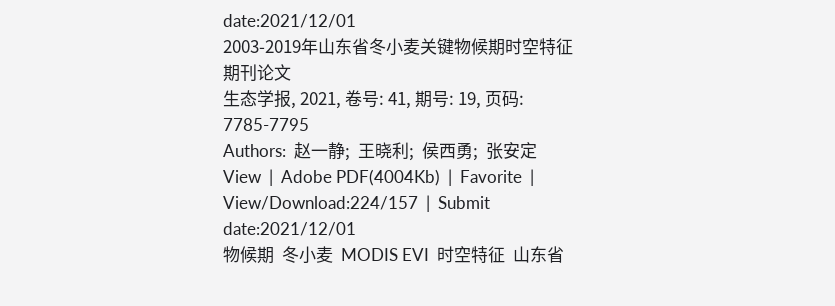date:2021/12/01
2003-2019年山东省冬小麦关键物候期时空特征 期刊论文
生态学报, 2021, 卷号: 41, 期号: 19, 页码: 7785-7795
Authors:  赵一静;  王晓利;  侯西勇;  张安定
View  |  Adobe PDF(4004Kb)  |  Favorite  |  View/Download:224/157  |  Submit date:2021/12/01
物候期  冬小麦  MODIS EVI  时空特征  山东省